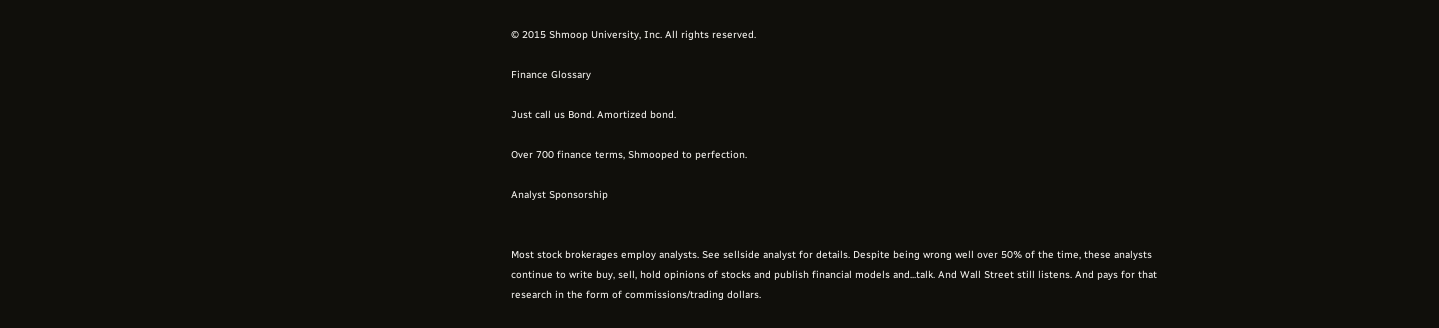© 2015 Shmoop University, Inc. All rights reserved.

Finance Glossary

Just call us Bond. Amortized bond.

Over 700 finance terms, Shmooped to perfection.

Analyst Sponsorship


Most stock brokerages employ analysts. See sellside analyst for details. Despite being wrong well over 50% of the time, these analysts continue to write buy, sell, hold opinions of stocks and publish financial models and...talk. And Wall Street still listens. And pays for that research in the form of commissions/trading dollars.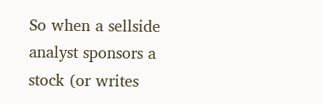So when a sellside analyst sponsors a stock (or writes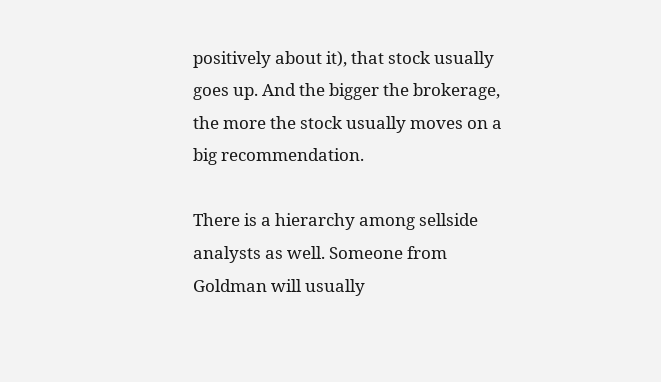positively about it), that stock usually goes up. And the bigger the brokerage, the more the stock usually moves on a big recommendation.

There is a hierarchy among sellside analysts as well. Someone from Goldman will usually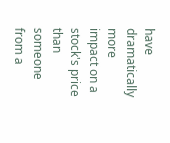have dramatically more impact on a stock's price than someone from a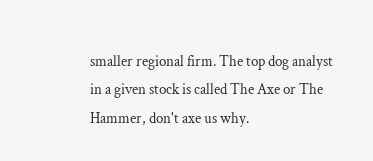smaller regional firm. The top dog analyst in a given stock is called The Axe or The Hammer, don't axe us why.